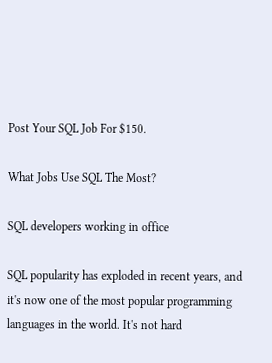Post Your SQL Job For $150.

What Jobs Use SQL The Most?

SQL developers working in office

SQL popularity has exploded in recent years, and it's now one of the most popular programming languages in the world. It's not hard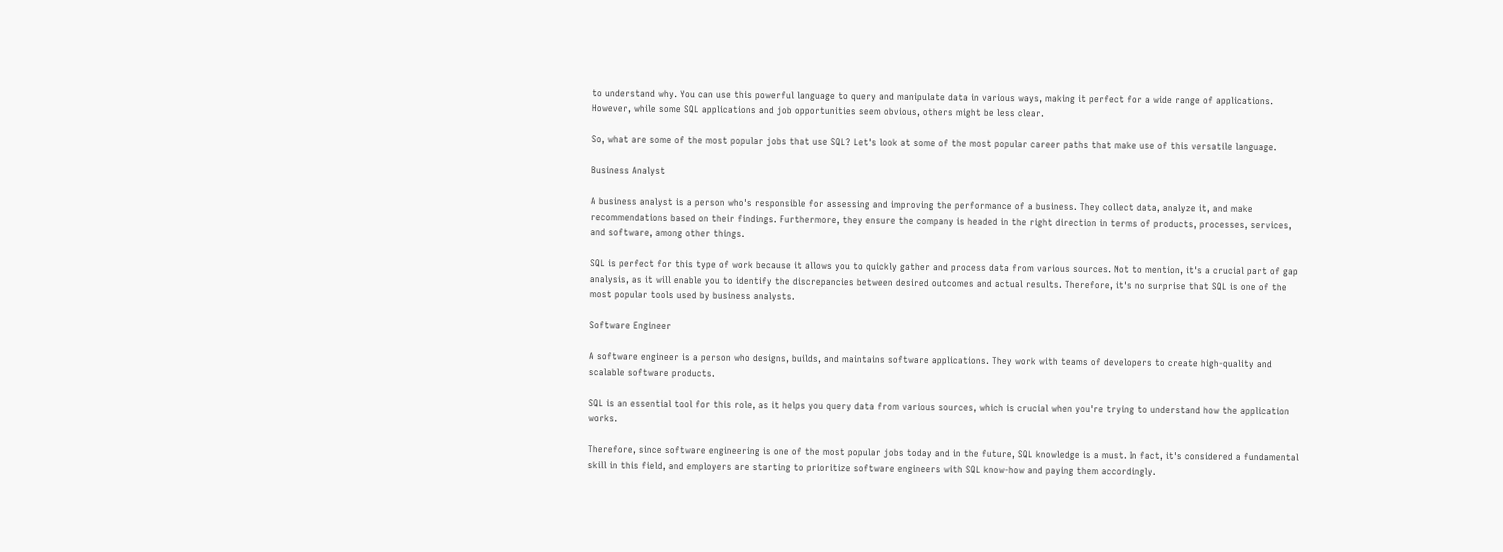to understand why. You can use this powerful language to query and manipulate data in various ways, making it perfect for a wide range of applications. However, while some SQL applications and job opportunities seem obvious, others might be less clear.

So, what are some of the most popular jobs that use SQL? Let's look at some of the most popular career paths that make use of this versatile language.

Business Analyst

A business analyst is a person who's responsible for assessing and improving the performance of a business. They collect data, analyze it, and make recommendations based on their findings. Furthermore, they ensure the company is headed in the right direction in terms of products, processes, services, and software, among other things.

SQL is perfect for this type of work because it allows you to quickly gather and process data from various sources. Not to mention, it's a crucial part of gap analysis, as it will enable you to identify the discrepancies between desired outcomes and actual results. Therefore, it's no surprise that SQL is one of the most popular tools used by business analysts.

Software Engineer

A software engineer is a person who designs, builds, and maintains software applications. They work with teams of developers to create high-quality and scalable software products.

SQL is an essential tool for this role, as it helps you query data from various sources, which is crucial when you're trying to understand how the application works.

Therefore, since software engineering is one of the most popular jobs today and in the future, SQL knowledge is a must. In fact, it's considered a fundamental skill in this field, and employers are starting to prioritize software engineers with SQL know-how and paying them accordingly.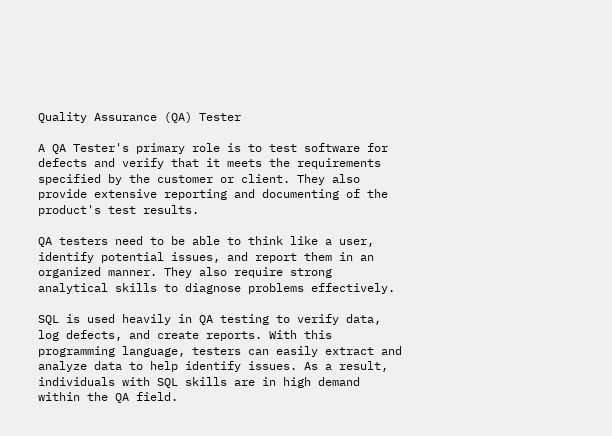Quality Assurance (QA) Tester

A QA Tester's primary role is to test software for defects and verify that it meets the requirements specified by the customer or client. They also provide extensive reporting and documenting of the product's test results.

QA testers need to be able to think like a user, identify potential issues, and report them in an organized manner. They also require strong analytical skills to diagnose problems effectively.

SQL is used heavily in QA testing to verify data, log defects, and create reports. With this programming language, testers can easily extract and analyze data to help identify issues. As a result, individuals with SQL skills are in high demand within the QA field.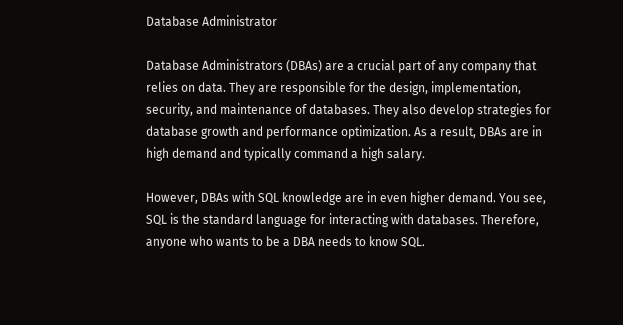Database Administrator

Database Administrators (DBAs) are a crucial part of any company that relies on data. They are responsible for the design, implementation, security, and maintenance of databases. They also develop strategies for database growth and performance optimization. As a result, DBAs are in high demand and typically command a high salary.

However, DBAs with SQL knowledge are in even higher demand. You see, SQL is the standard language for interacting with databases. Therefore, anyone who wants to be a DBA needs to know SQL.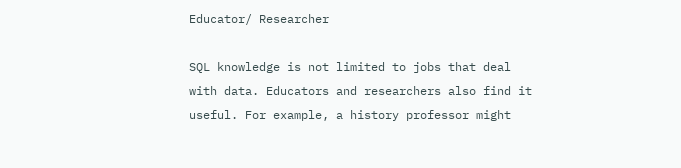Educator/ Researcher

SQL knowledge is not limited to jobs that deal with data. Educators and researchers also find it useful. For example, a history professor might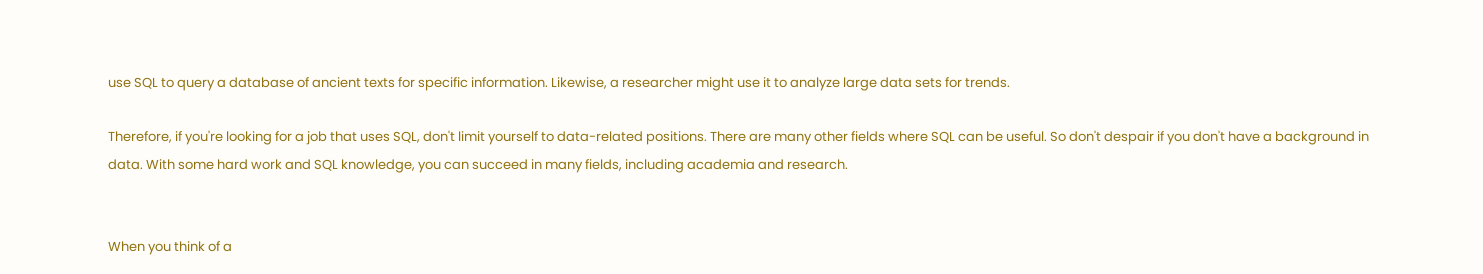use SQL to query a database of ancient texts for specific information. Likewise, a researcher might use it to analyze large data sets for trends.

Therefore, if you're looking for a job that uses SQL, don't limit yourself to data-related positions. There are many other fields where SQL can be useful. So don't despair if you don't have a background in data. With some hard work and SQL knowledge, you can succeed in many fields, including academia and research.


When you think of a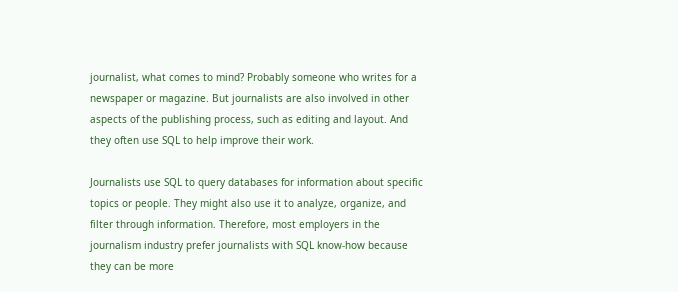journalist, what comes to mind? Probably someone who writes for a newspaper or magazine. But journalists are also involved in other aspects of the publishing process, such as editing and layout. And they often use SQL to help improve their work.

Journalists use SQL to query databases for information about specific topics or people. They might also use it to analyze, organize, and filter through information. Therefore, most employers in the journalism industry prefer journalists with SQL know-how because they can be more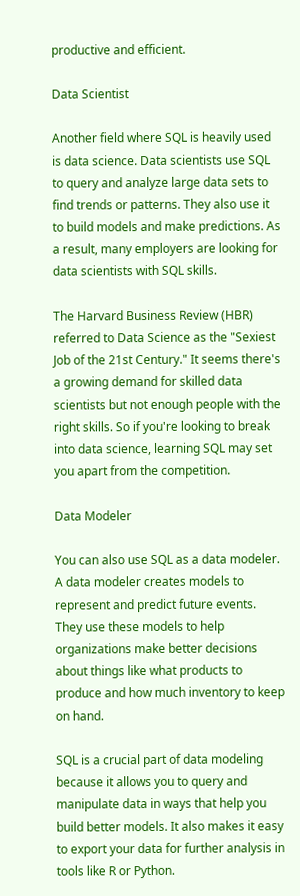productive and efficient.

Data Scientist

Another field where SQL is heavily used is data science. Data scientists use SQL to query and analyze large data sets to find trends or patterns. They also use it to build models and make predictions. As a result, many employers are looking for data scientists with SQL skills.

The Harvard Business Review (HBR) referred to Data Science as the "Sexiest Job of the 21st Century." It seems there's a growing demand for skilled data scientists but not enough people with the right skills. So if you're looking to break into data science, learning SQL may set you apart from the competition.

Data Modeler

You can also use SQL as a data modeler. A data modeler creates models to represent and predict future events. They use these models to help organizations make better decisions about things like what products to produce and how much inventory to keep on hand.

SQL is a crucial part of data modeling because it allows you to query and manipulate data in ways that help you build better models. It also makes it easy to export your data for further analysis in tools like R or Python.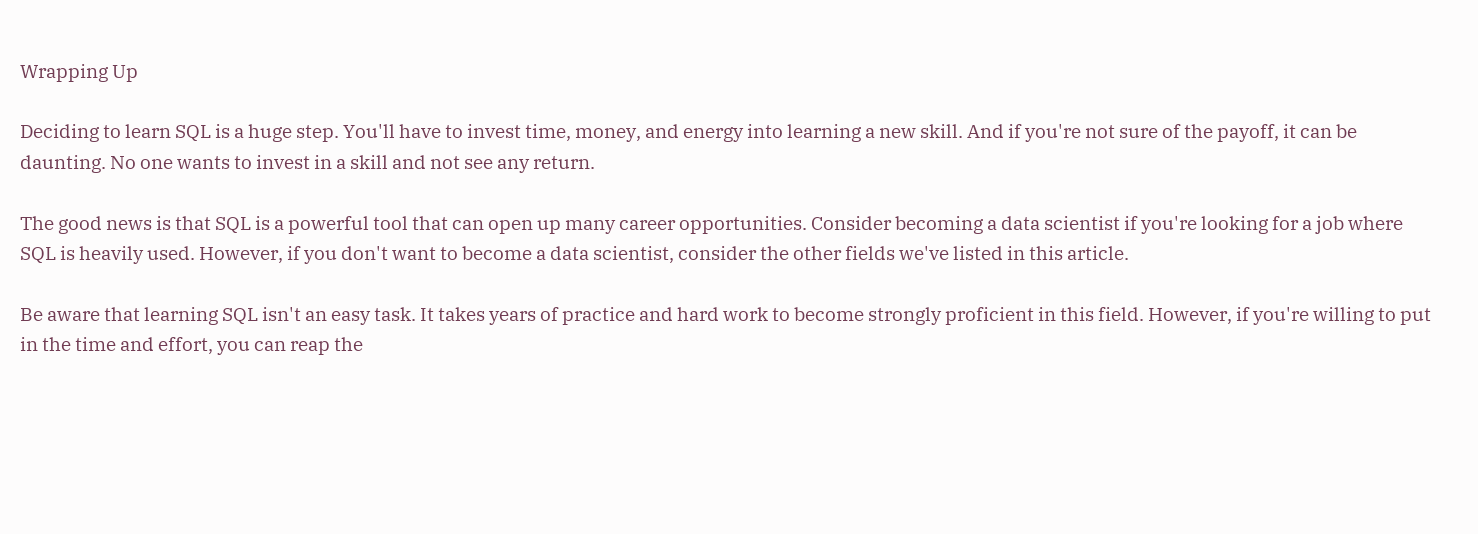Wrapping Up

Deciding to learn SQL is a huge step. You'll have to invest time, money, and energy into learning a new skill. And if you're not sure of the payoff, it can be daunting. No one wants to invest in a skill and not see any return.

The good news is that SQL is a powerful tool that can open up many career opportunities. Consider becoming a data scientist if you're looking for a job where SQL is heavily used. However, if you don't want to become a data scientist, consider the other fields we've listed in this article.

Be aware that learning SQL isn't an easy task. It takes years of practice and hard work to become strongly proficient in this field. However, if you're willing to put in the time and effort, you can reap the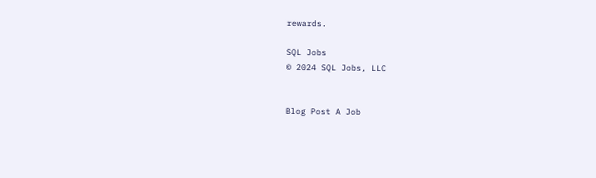rewards.

SQL Jobs
© 2024 SQL Jobs, LLC


Blog Post A Job